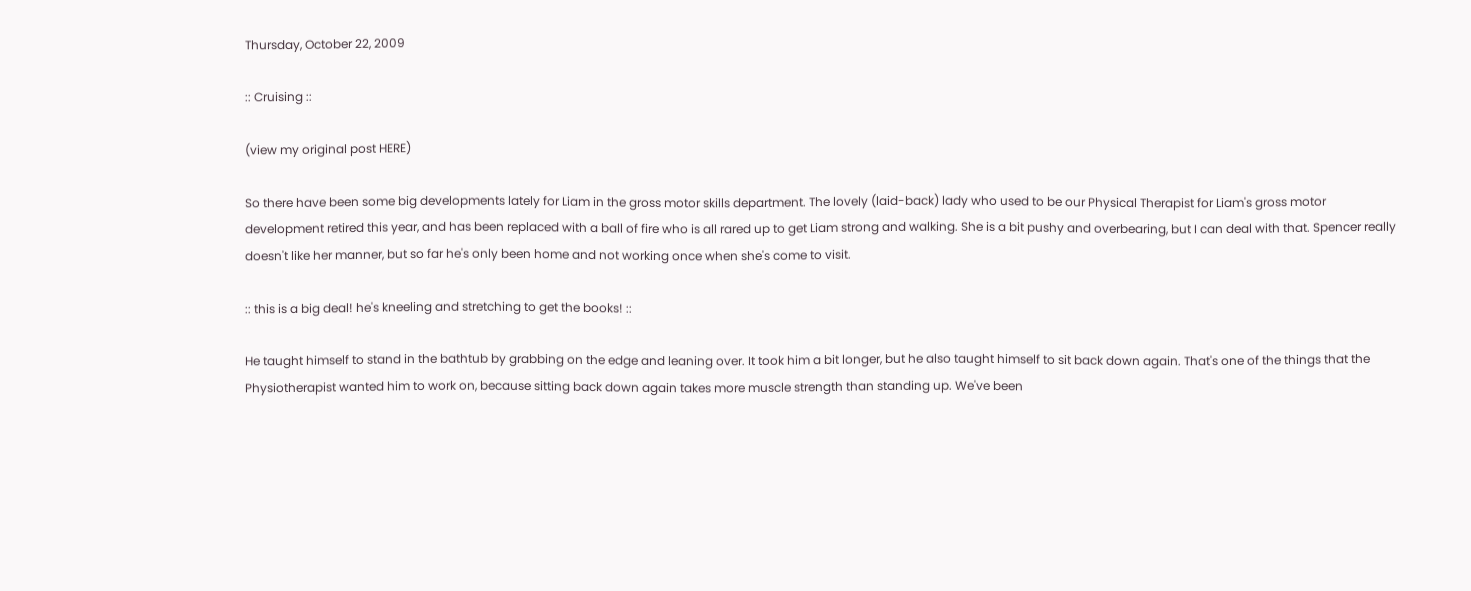Thursday, October 22, 2009

:: Cruising ::

(view my original post HERE)

So there have been some big developments lately for Liam in the gross motor skills department. The lovely (laid-back) lady who used to be our Physical Therapist for Liam's gross motor development retired this year, and has been replaced with a ball of fire who is all rared up to get Liam strong and walking. She is a bit pushy and overbearing, but I can deal with that. Spencer really doesn't like her manner, but so far he's only been home and not working once when she's come to visit.

:: this is a big deal! he's kneeling and stretching to get the books! ::

He taught himself to stand in the bathtub by grabbing on the edge and leaning over. It took him a bit longer, but he also taught himself to sit back down again. That's one of the things that the Physiotherapist wanted him to work on, because sitting back down again takes more muscle strength than standing up. We've been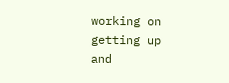working on getting up and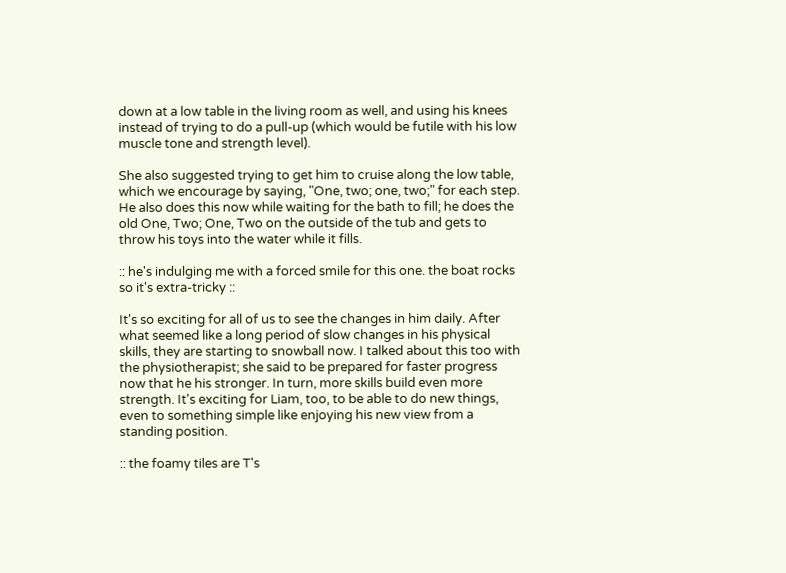down at a low table in the living room as well, and using his knees instead of trying to do a pull-up (which would be futile with his low muscle tone and strength level).

She also suggested trying to get him to cruise along the low table, which we encourage by saying, "One, two; one, two;" for each step. He also does this now while waiting for the bath to fill; he does the old One, Two; One, Two on the outside of the tub and gets to throw his toys into the water while it fills.

:: he's indulging me with a forced smile for this one. the boat rocks so it's extra-tricky ::

It's so exciting for all of us to see the changes in him daily. After what seemed like a long period of slow changes in his physical skills, they are starting to snowball now. I talked about this too with the physiotherapist; she said to be prepared for faster progress now that he his stronger. In turn, more skills build even more strength. It's exciting for Liam, too, to be able to do new things, even to something simple like enjoying his new view from a standing position.

:: the foamy tiles are T's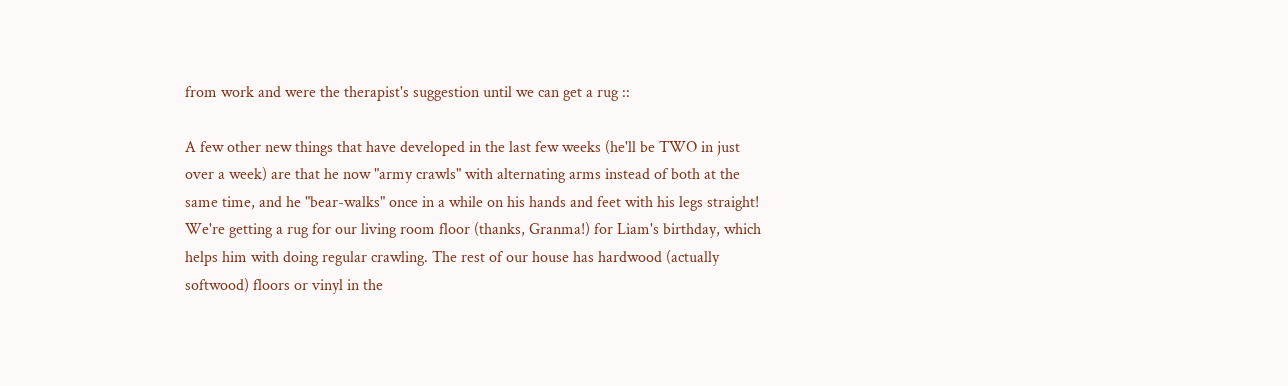from work and were the therapist's suggestion until we can get a rug ::

A few other new things that have developed in the last few weeks (he'll be TWO in just over a week) are that he now "army crawls" with alternating arms instead of both at the same time, and he "bear-walks" once in a while on his hands and feet with his legs straight! We're getting a rug for our living room floor (thanks, Granma!) for Liam's birthday, which helps him with doing regular crawling. The rest of our house has hardwood (actually softwood) floors or vinyl in the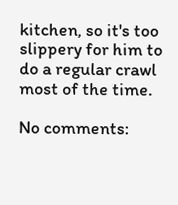kitchen, so it's too slippery for him to do a regular crawl most of the time.

No comments: